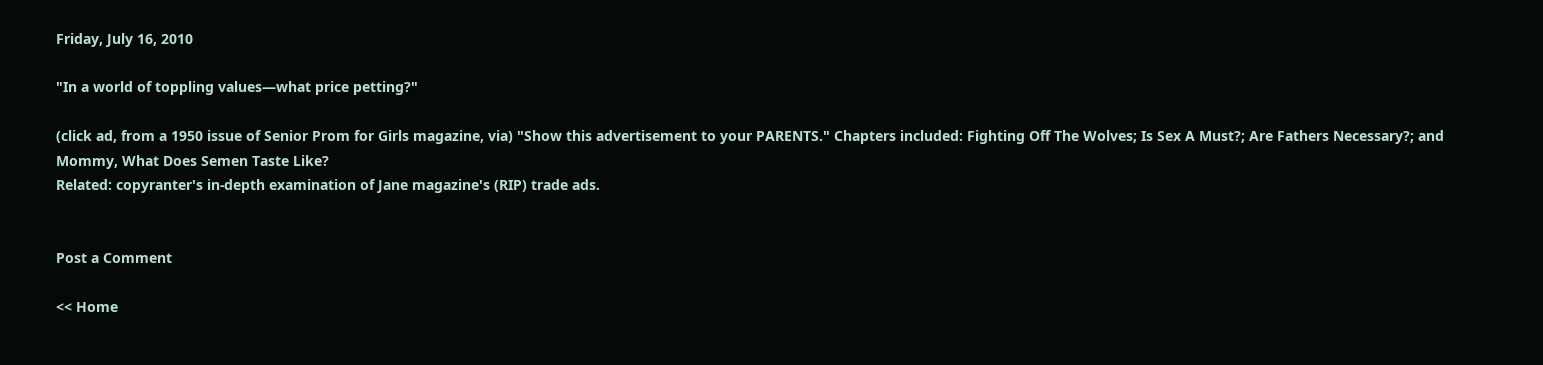Friday, July 16, 2010

"In a world of toppling values—what price petting?"

(click ad, from a 1950 issue of Senior Prom for Girls magazine, via) "Show this advertisement to your PARENTS." Chapters included: Fighting Off The Wolves; Is Sex A Must?; Are Fathers Necessary?; and Mommy, What Does Semen Taste Like?
Related: copyranter's in-depth examination of Jane magazine's (RIP) trade ads.


Post a Comment

<< Home